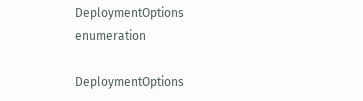DeploymentOptions enumeration

DeploymentOptions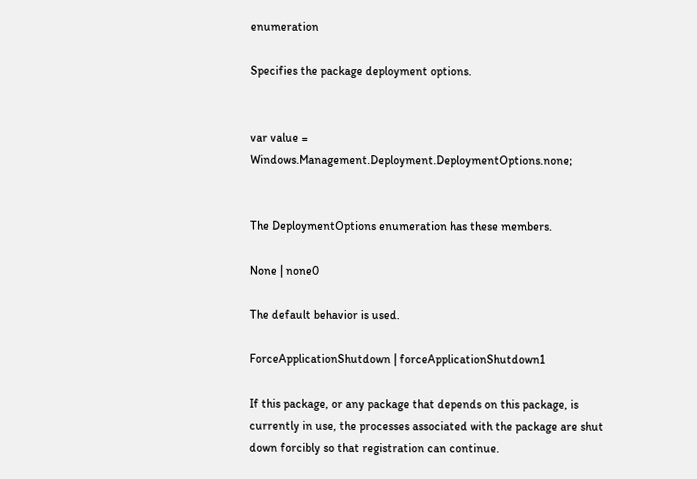enumeration

Specifies the package deployment options.


var value = Windows.Management.Deployment.DeploymentOptions.none;


The DeploymentOptions enumeration has these members.

None | none0

The default behavior is used.

ForceApplicationShutdown | forceApplicationShutdown1

If this package, or any package that depends on this package, is currently in use, the processes associated with the package are shut down forcibly so that registration can continue.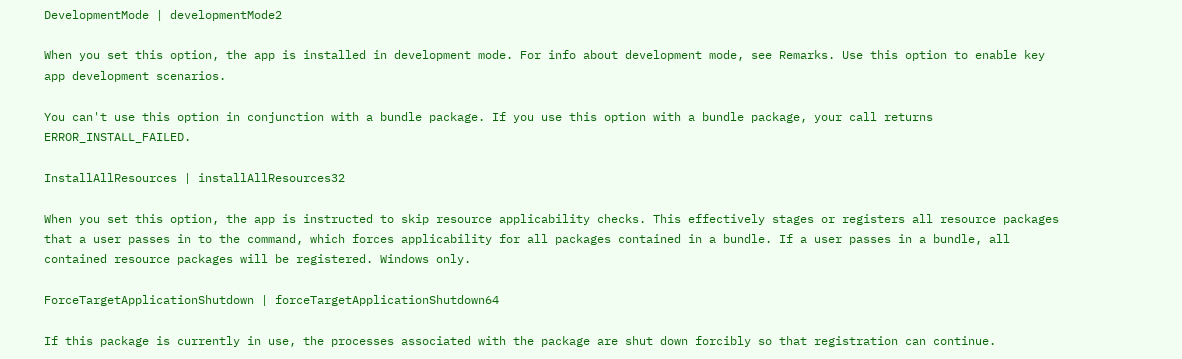DevelopmentMode | developmentMode2

When you set this option, the app is installed in development mode. For info about development mode, see Remarks. Use this option to enable key app development scenarios.

You can't use this option in conjunction with a bundle package. If you use this option with a bundle package, your call returns ERROR_INSTALL_FAILED.

InstallAllResources | installAllResources32

When you set this option, the app is instructed to skip resource applicability checks. This effectively stages or registers all resource packages that a user passes in to the command, which forces applicability for all packages contained in a bundle. If a user passes in a bundle, all contained resource packages will be registered. Windows only.

ForceTargetApplicationShutdown | forceTargetApplicationShutdown64

If this package is currently in use, the processes associated with the package are shut down forcibly so that registration can continue.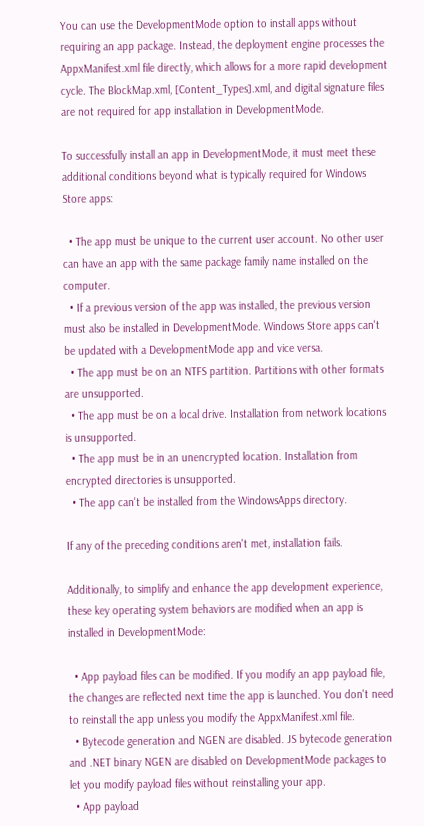You can use the DevelopmentMode option to install apps without requiring an app package. Instead, the deployment engine processes the AppxManifest.xml file directly, which allows for a more rapid development cycle. The BlockMap.xml, [Content_Types].xml, and digital signature files are not required for app installation in DevelopmentMode.

To successfully install an app in DevelopmentMode, it must meet these additional conditions beyond what is typically required for Windows Store apps:

  • The app must be unique to the current user account. No other user can have an app with the same package family name installed on the computer.
  • If a previous version of the app was installed, the previous version must also be installed in DevelopmentMode. Windows Store apps can't be updated with a DevelopmentMode app and vice versa.
  • The app must be on an NTFS partition. Partitions with other formats are unsupported.
  • The app must be on a local drive. Installation from network locations is unsupported.
  • The app must be in an unencrypted location. Installation from encrypted directories is unsupported.
  • The app can't be installed from the WindowsApps directory.

If any of the preceding conditions aren't met, installation fails.

Additionally, to simplify and enhance the app development experience, these key operating system behaviors are modified when an app is installed in DevelopmentMode:

  • App payload files can be modified. If you modify an app payload file, the changes are reflected next time the app is launched. You don't need to reinstall the app unless you modify the AppxManifest.xml file.
  • Bytecode generation and NGEN are disabled. JS bytecode generation and .NET binary NGEN are disabled on DevelopmentMode packages to let you modify payload files without reinstalling your app.
  • App payload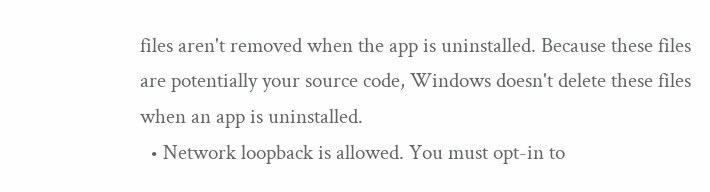files aren't removed when the app is uninstalled. Because these files are potentially your source code, Windows doesn't delete these files when an app is uninstalled.
  • Network loopback is allowed. You must opt-in to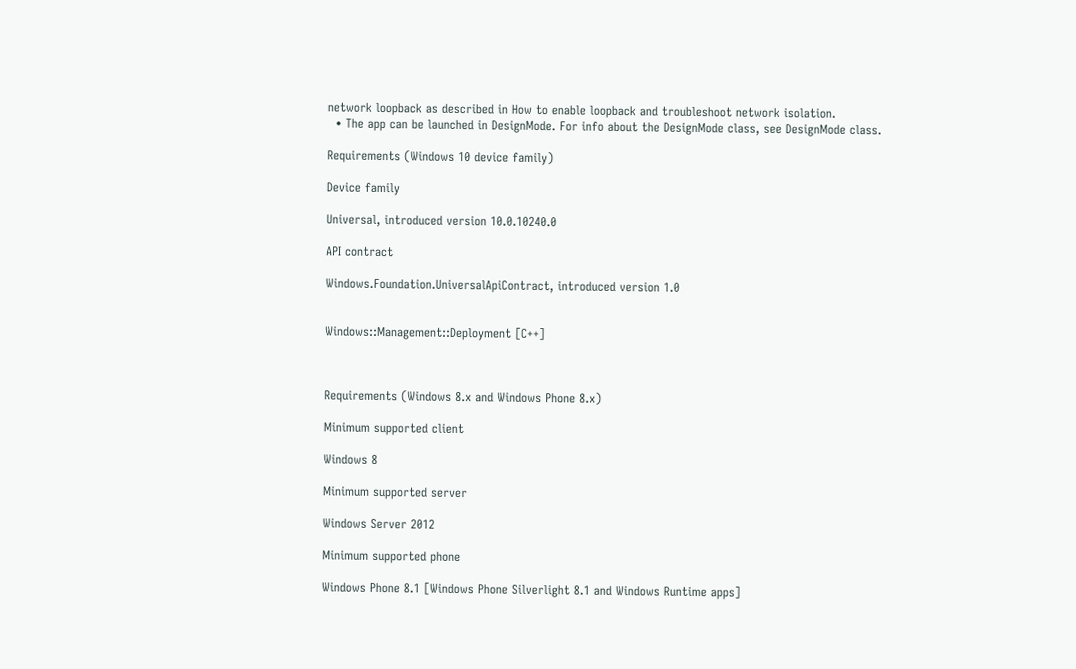network loopback as described in How to enable loopback and troubleshoot network isolation.
  • The app can be launched in DesignMode. For info about the DesignMode class, see DesignMode class.

Requirements (Windows 10 device family)

Device family

Universal, introduced version 10.0.10240.0

API contract

Windows.Foundation.UniversalApiContract, introduced version 1.0


Windows::Management::Deployment [C++]



Requirements (Windows 8.x and Windows Phone 8.x)

Minimum supported client

Windows 8

Minimum supported server

Windows Server 2012

Minimum supported phone

Windows Phone 8.1 [Windows Phone Silverlight 8.1 and Windows Runtime apps]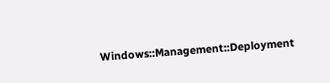Windows::Management::Deployment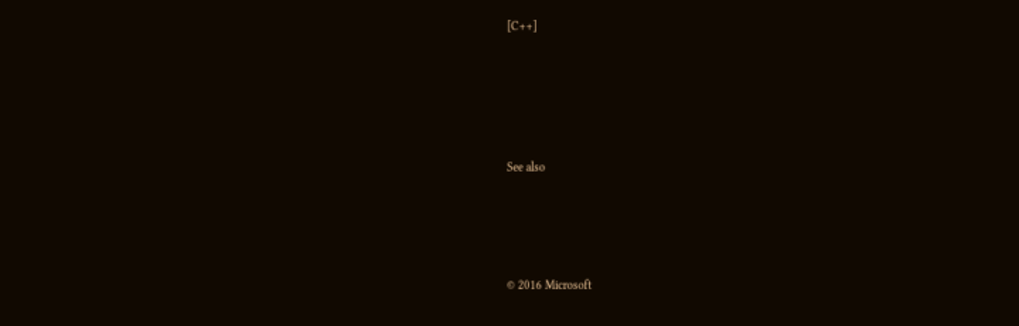[C++]





See also




© 2016 Microsoft